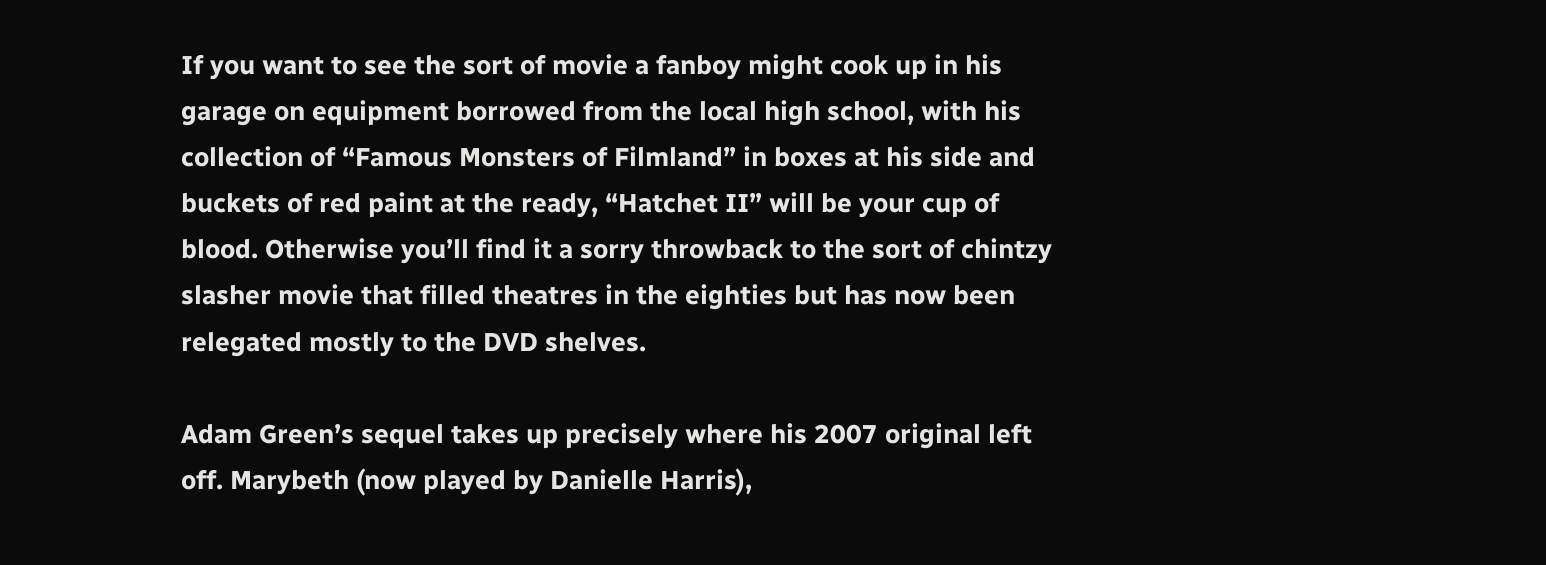If you want to see the sort of movie a fanboy might cook up in his garage on equipment borrowed from the local high school, with his collection of “Famous Monsters of Filmland” in boxes at his side and buckets of red paint at the ready, “Hatchet II” will be your cup of blood. Otherwise you’ll find it a sorry throwback to the sort of chintzy slasher movie that filled theatres in the eighties but has now been relegated mostly to the DVD shelves.

Adam Green’s sequel takes up precisely where his 2007 original left off. Marybeth (now played by Danielle Harris),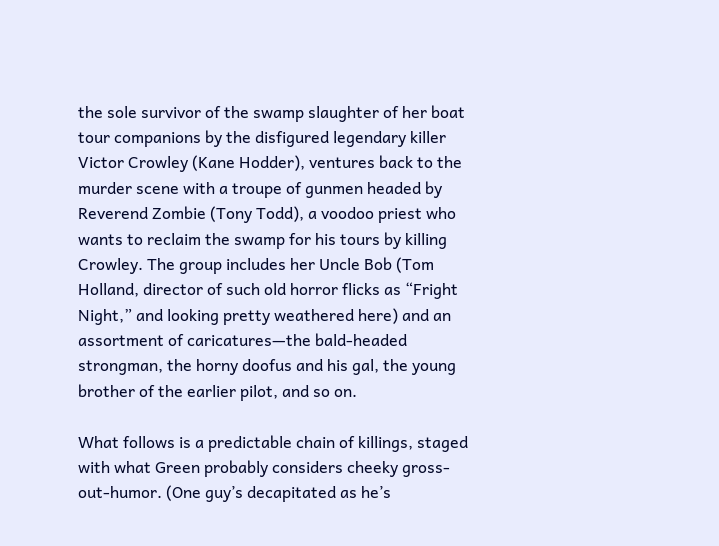the sole survivor of the swamp slaughter of her boat tour companions by the disfigured legendary killer Victor Crowley (Kane Hodder), ventures back to the murder scene with a troupe of gunmen headed by Reverend Zombie (Tony Todd), a voodoo priest who wants to reclaim the swamp for his tours by killing Crowley. The group includes her Uncle Bob (Tom Holland, director of such old horror flicks as “Fright Night,” and looking pretty weathered here) and an assortment of caricatures—the bald-headed strongman, the horny doofus and his gal, the young brother of the earlier pilot, and so on.

What follows is a predictable chain of killings, staged with what Green probably considers cheeky gross-out-humor. (One guy’s decapitated as he’s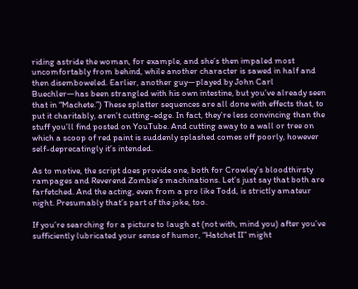riding astride the woman, for example, and she’s then impaled most uncomfortably from behind, while another character is sawed in half and then disemboweled. Earlier, another guy—played by John Carl Buechler—has been strangled with his own intestine, but you’ve already seen that in “Machete.”) These splatter sequences are all done with effects that, to put it charitably, aren’t cutting-edge. In fact, they’re less convincing than the stuff you’ll find posted on YouTube. And cutting away to a wall or tree on which a scoop of red paint is suddenly splashed comes off poorly, however self-deprecatingly it’s intended.

As to motive, the script does provide one, both for Crowley’s bloodthirsty rampages and Reverend Zombie’s machinations. Let’s just say that both are farfetched. And the acting, even from a pro like Todd, is strictly amateur night. Presumably that’s part of the joke, too.

If you’re searching for a picture to laugh at (not with, mind you) after you’ve sufficiently lubricated your sense of humor, “Hatchet II” might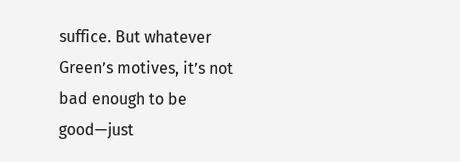suffice. But whatever Green’s motives, it’s not bad enough to be good—just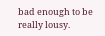bad enough to be really lousy.